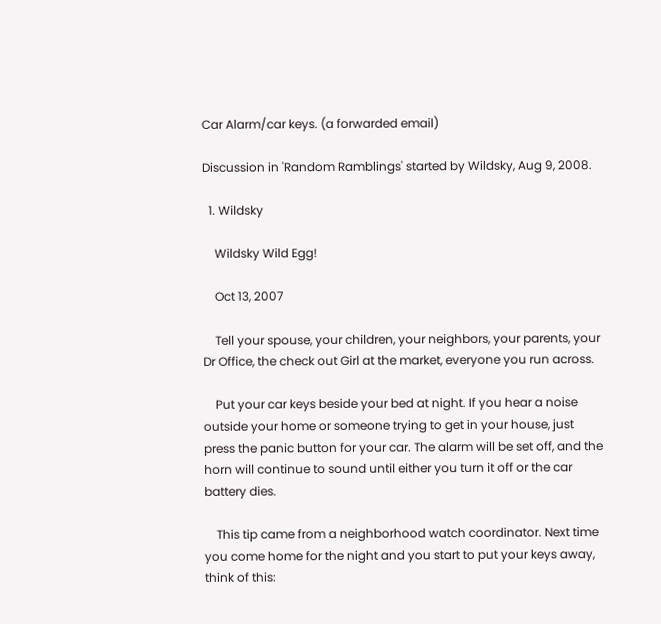Car Alarm/car keys. (a forwarded email)

Discussion in 'Random Ramblings' started by Wildsky, Aug 9, 2008.

  1. Wildsky

    Wildsky Wild Egg!

    Oct 13, 2007

    Tell your spouse, your children, your neighbors, your parents, your Dr Office, the check out Girl at the market, everyone you run across.

    Put your car keys beside your bed at night. If you hear a noise outside your home or someone trying to get in your house, just press the panic button for your car. The alarm will be set off, and the horn will continue to sound until either you turn it off or the car battery dies.

    This tip came from a neighborhood watch coordinator. Next time you come home for the night and you start to put your keys away, think of this: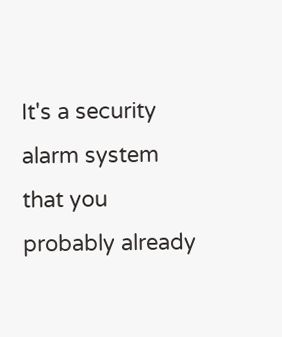It's a security alarm system that you probably already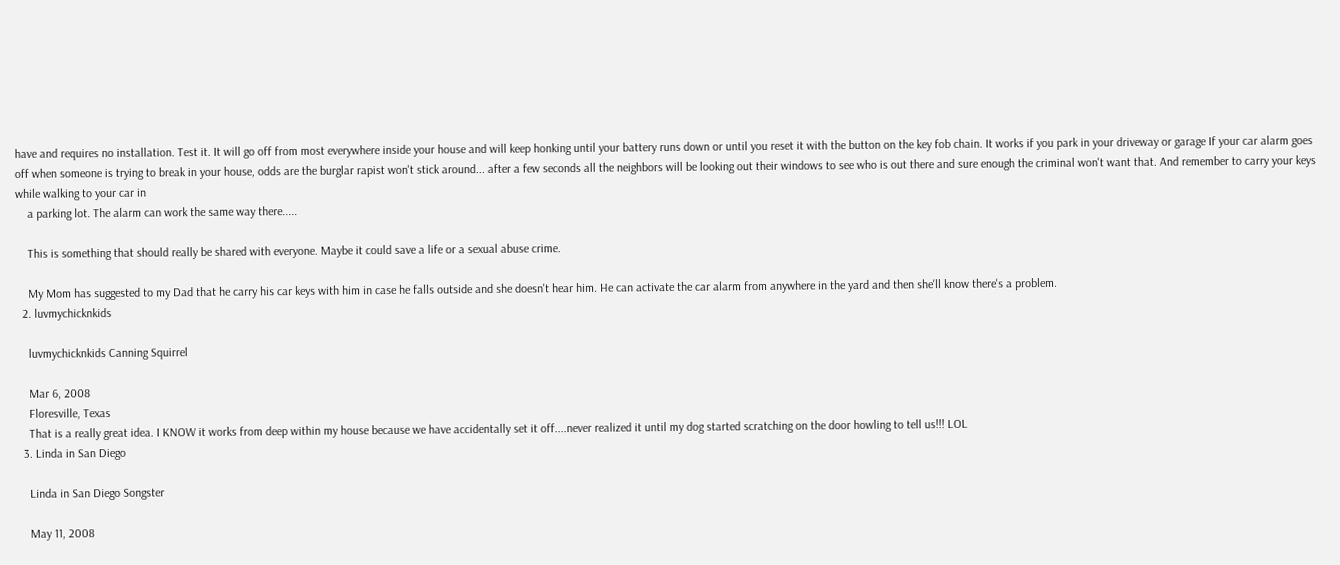have and requires no installation. Test it. It will go off from most everywhere inside your house and will keep honking until your battery runs down or until you reset it with the button on the key fob chain. It works if you park in your driveway or garage If your car alarm goes off when someone is trying to break in your house, odds are the burglar rapist won't stick around... after a few seconds all the neighbors will be looking out their windows to see who is out there and sure enough the criminal won't want that. And remember to carry your keys while walking to your car in
    a parking lot. The alarm can work the same way there.....

    This is something that should really be shared with everyone. Maybe it could save a life or a sexual abuse crime.

    My Mom has suggested to my Dad that he carry his car keys with him in case he falls outside and she doesn't hear him. He can activate the car alarm from anywhere in the yard and then she'll know there's a problem.
  2. luvmychicknkids

    luvmychicknkids Canning Squirrel

    Mar 6, 2008
    Floresville, Texas
    That is a really great idea. I KNOW it works from deep within my house because we have accidentally set it off....never realized it until my dog started scratching on the door howling to tell us!!! LOL
  3. Linda in San Diego

    Linda in San Diego Songster

    May 11, 2008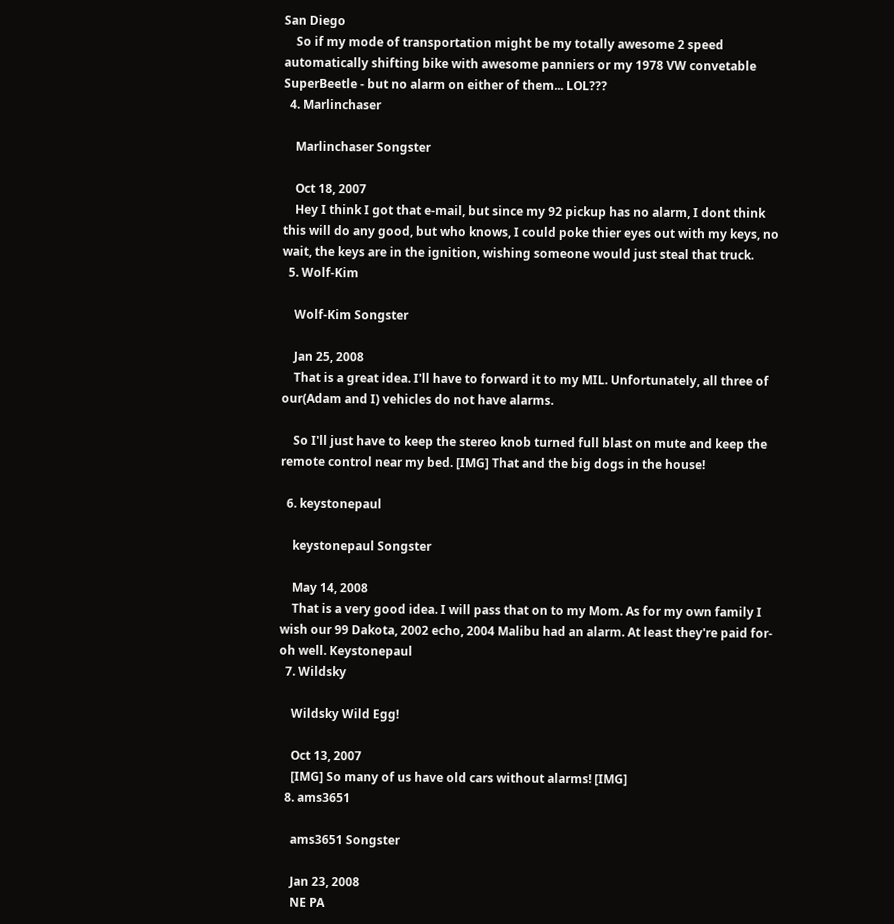San Diego
    So if my mode of transportation might be my totally awesome 2 speed automatically shifting bike with awesome panniers or my 1978 VW convetable SuperBeetle - but no alarm on either of them... LOL???
  4. Marlinchaser

    Marlinchaser Songster

    Oct 18, 2007
    Hey I think I got that e-mail, but since my 92 pickup has no alarm, I dont think this will do any good, but who knows, I could poke thier eyes out with my keys, no wait, the keys are in the ignition, wishing someone would just steal that truck.
  5. Wolf-Kim

    Wolf-Kim Songster

    Jan 25, 2008
    That is a great idea. I'll have to forward it to my MIL. Unfortunately, all three of our(Adam and I) vehicles do not have alarms.

    So I'll just have to keep the stereo knob turned full blast on mute and keep the remote control near my bed. [IMG] That and the big dogs in the house!

  6. keystonepaul

    keystonepaul Songster

    May 14, 2008
    That is a very good idea. I will pass that on to my Mom. As for my own family I wish our 99 Dakota, 2002 echo, 2004 Malibu had an alarm. At least they're paid for- oh well. Keystonepaul
  7. Wildsky

    Wildsky Wild Egg!

    Oct 13, 2007
    [IMG] So many of us have old cars without alarms! [IMG]
  8. ams3651

    ams3651 Songster

    Jan 23, 2008
    NE PA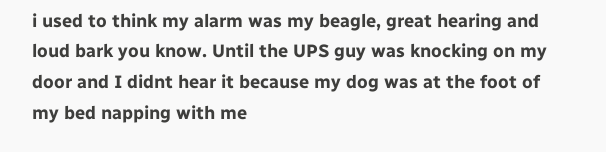i used to think my alarm was my beagle, great hearing and loud bark you know. Until the UPS guy was knocking on my door and I didnt hear it because my dog was at the foot of my bed napping with me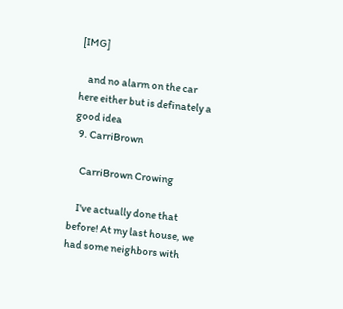[IMG]

    and no alarm on the car here either but is definately a good idea
  9. CarriBrown

    CarriBrown Crowing

    I've actually done that before! At my last house, we had some neighbors with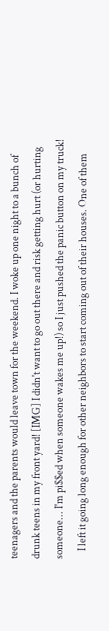teenagers and the parents would leave town for the weekend. I woke up one night to a bunch of drunk teens in my front yard! [IMG] I didn't want to go out there and risk getting hurt (or hurting someone... I'm pi$$ed when someone wakes me up!) so I just pushed the panic button on my truck!
    I left it going long enough for other neighbors to start coming out of their houses. One of them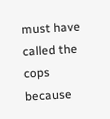must have called the cops because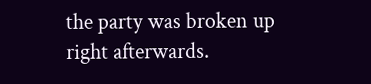the party was broken up right afterwards.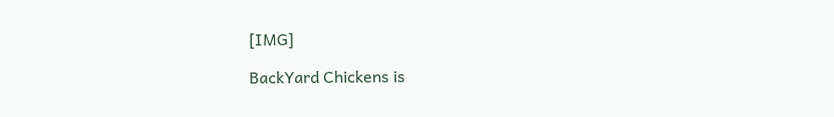[IMG]

BackYard Chickens is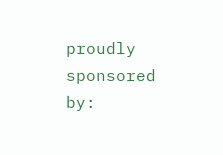proudly sponsored by: